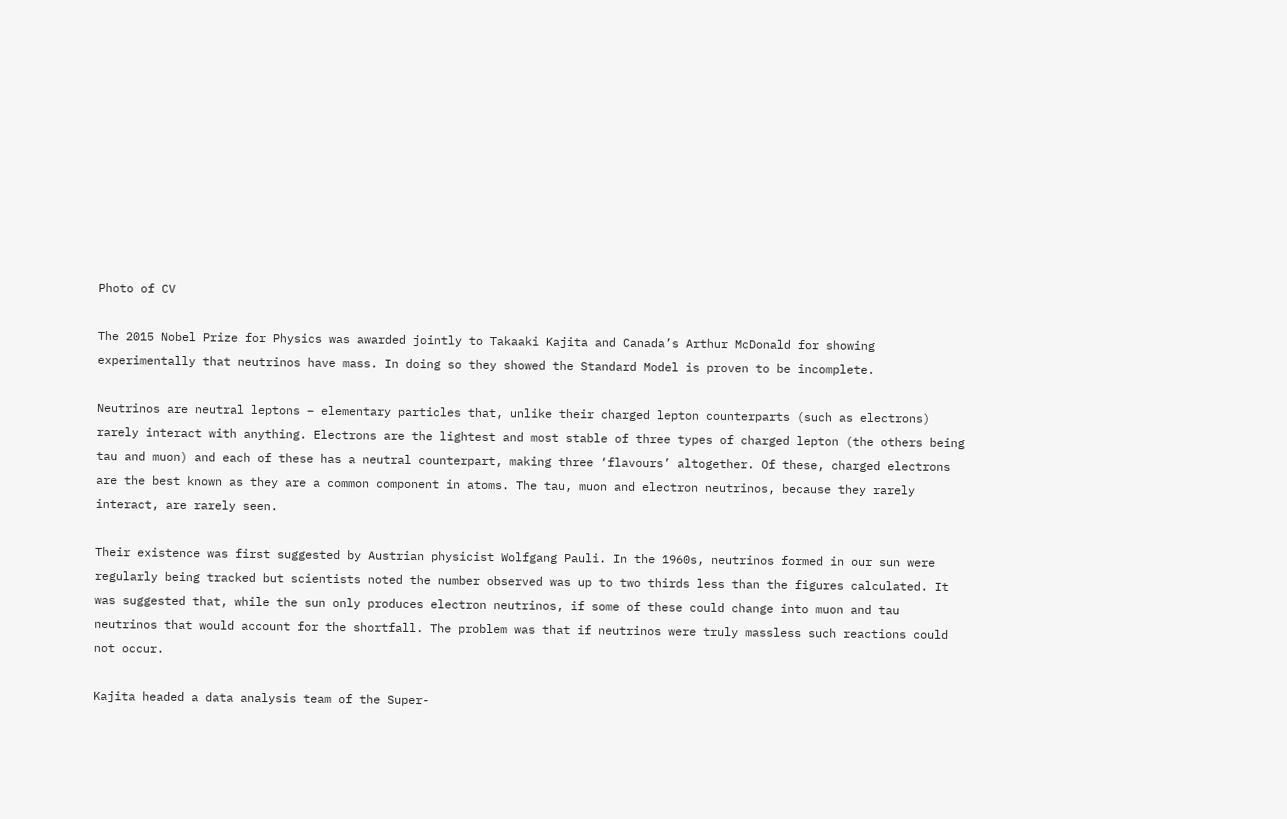Photo of CV

The 2015 Nobel Prize for Physics was awarded jointly to Takaaki Kajita and Canada’s Arthur McDonald for showing experimentally that neutrinos have mass. In doing so they showed the Standard Model is proven to be incomplete.

Neutrinos are neutral leptons – elementary particles that, unlike their charged lepton counterparts (such as electrons) rarely interact with anything. Electrons are the lightest and most stable of three types of charged lepton (the others being tau and muon) and each of these has a neutral counterpart, making three ‘flavours’ altogether. Of these, charged electrons are the best known as they are a common component in atoms. The tau, muon and electron neutrinos, because they rarely interact, are rarely seen.

Their existence was first suggested by Austrian physicist Wolfgang Pauli. In the 1960s, neutrinos formed in our sun were regularly being tracked but scientists noted the number observed was up to two thirds less than the figures calculated. It was suggested that, while the sun only produces electron neutrinos, if some of these could change into muon and tau neutrinos that would account for the shortfall. The problem was that if neutrinos were truly massless such reactions could not occur.

Kajita headed a data analysis team of the Super-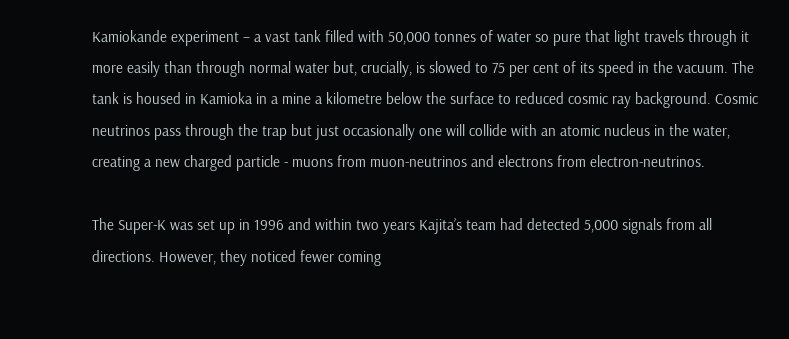Kamiokande experiment – a vast tank filled with 50,000 tonnes of water so pure that light travels through it more easily than through normal water but, crucially, is slowed to 75 per cent of its speed in the vacuum. The tank is housed in Kamioka in a mine a kilometre below the surface to reduced cosmic ray background. Cosmic neutrinos pass through the trap but just occasionally one will collide with an atomic nucleus in the water, creating a new charged particle - muons from muon-neutrinos and electrons from electron-neutrinos.

The Super-K was set up in 1996 and within two years Kajita’s team had detected 5,000 signals from all directions. However, they noticed fewer coming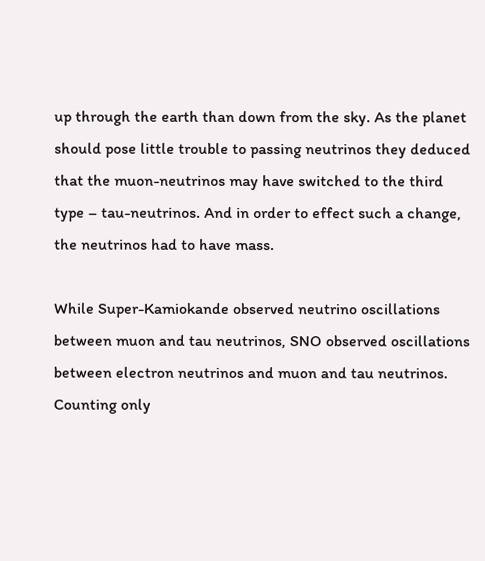up through the earth than down from the sky. As the planet should pose little trouble to passing neutrinos they deduced that the muon-neutrinos may have switched to the third type – tau-neutrinos. And in order to effect such a change, the neutrinos had to have mass.

While Super-Kamiokande observed neutrino oscillations between muon and tau neutrinos, SNO observed oscillations between electron neutrinos and muon and tau neutrinos. Counting only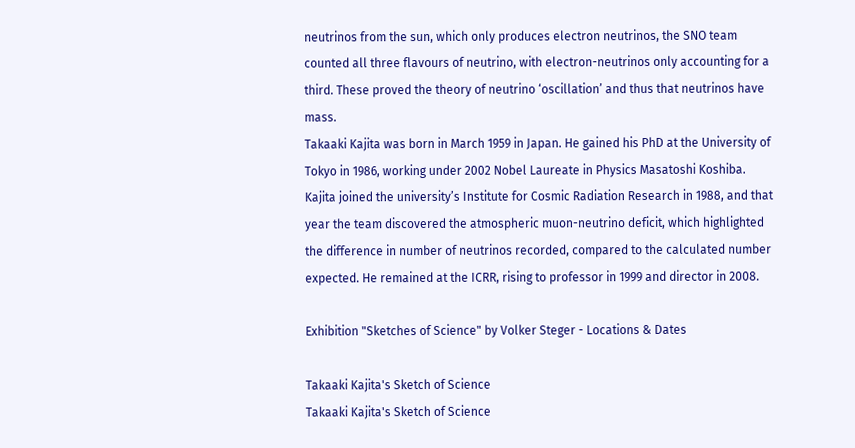neutrinos from the sun, which only produces electron neutrinos, the SNO team counted all three flavours of neutrino, with electron-neutrinos only accounting for a third. These proved the theory of neutrino ‘oscillation’ and thus that neutrinos have mass.
Takaaki Kajita was born in March 1959 in Japan. He gained his PhD at the University of Tokyo in 1986, working under 2002 Nobel Laureate in Physics Masatoshi Koshiba. Kajita joined the university’s Institute for Cosmic Radiation Research in 1988, and that year the team discovered the atmospheric muon-neutrino deficit, which highlighted the difference in number of neutrinos recorded, compared to the calculated number expected. He remained at the ICRR, rising to professor in 1999 and director in 2008.

Exhibition "Sketches of Science" by Volker Steger - Locations & Dates

Takaaki Kajita's Sketch of Science
Takaaki Kajita's Sketch of Science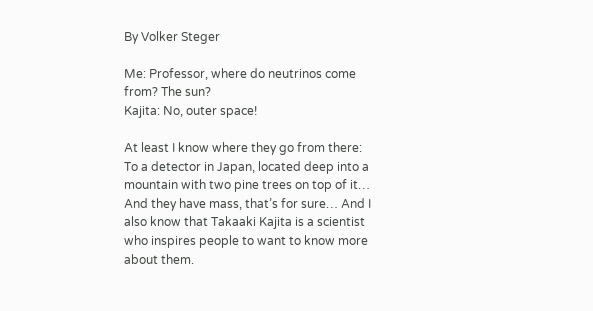By Volker Steger

Me: Professor, where do neutrinos come from? The sun?
Kajita: No, outer space!

At least I know where they go from there: To a detector in Japan, located deep into a mountain with two pine trees on top of it… And they have mass, that’s for sure… And I also know that Takaaki Kajita is a scientist who inspires people to want to know more about them.